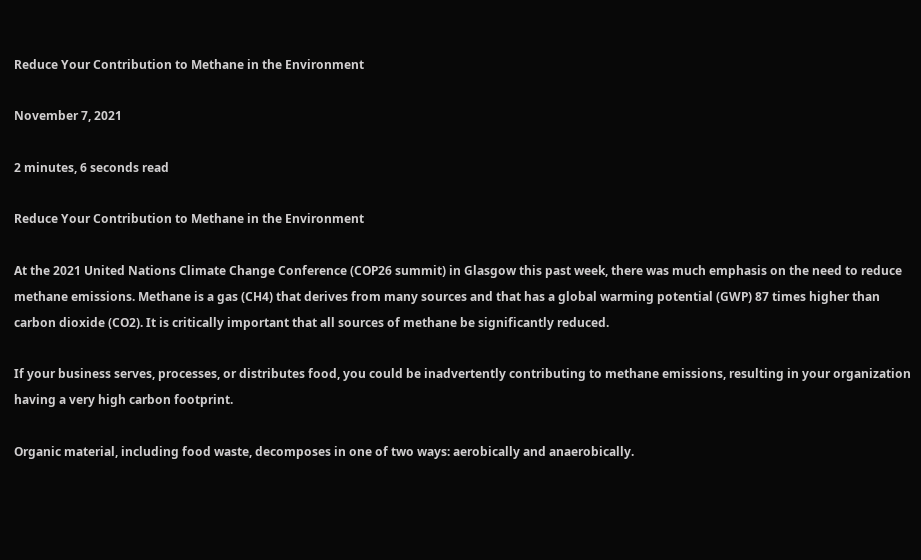Reduce Your Contribution to Methane in the Environment

November 7, 2021

2 minutes, 6 seconds read

Reduce Your Contribution to Methane in the Environment

At the 2021 United Nations Climate Change Conference (COP26 summit) in Glasgow this past week, there was much emphasis on the need to reduce methane emissions. Methane is a gas (CH4) that derives from many sources and that has a global warming potential (GWP) 87 times higher than carbon dioxide (CO2). It is critically important that all sources of methane be significantly reduced.

If your business serves, processes, or distributes food, you could be inadvertently contributing to methane emissions, resulting in your organization having a very high carbon footprint.

Organic material, including food waste, decomposes in one of two ways: aerobically and anaerobically.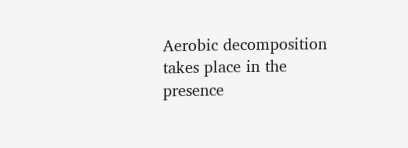Aerobic decomposition takes place in the presence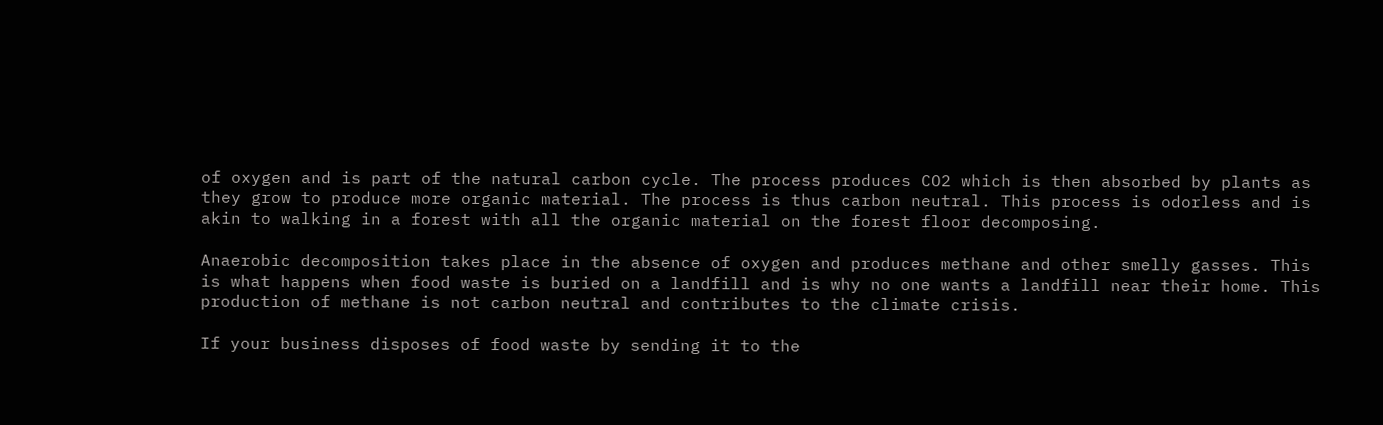of oxygen and is part of the natural carbon cycle. The process produces CO2 which is then absorbed by plants as they grow to produce more organic material. The process is thus carbon neutral. This process is odorless and is akin to walking in a forest with all the organic material on the forest floor decomposing.

Anaerobic decomposition takes place in the absence of oxygen and produces methane and other smelly gasses. This is what happens when food waste is buried on a landfill and is why no one wants a landfill near their home. This production of methane is not carbon neutral and contributes to the climate crisis.

If your business disposes of food waste by sending it to the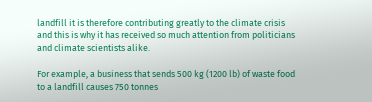landfill it is therefore contributing greatly to the climate crisis and this is why it has received so much attention from politicians and climate scientists alike.

For example, a business that sends 500 kg (1200 lb) of waste food to a landfill causes 750 tonnes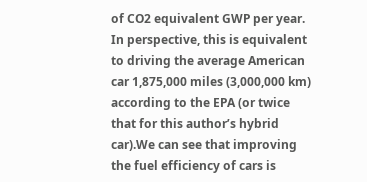of CO2 equivalent GWP per year. In perspective, this is equivalent to driving the average American car 1,875,000 miles (3,000,000 km) according to the EPA (or twice that for this author’s hybrid car).We can see that improving the fuel efficiency of cars is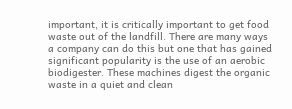important, it is critically important to get food waste out of the landfill. There are many ways a company can do this but one that has gained significant popularity is the use of an aerobic biodigester. These machines digest the organic waste in a quiet and clean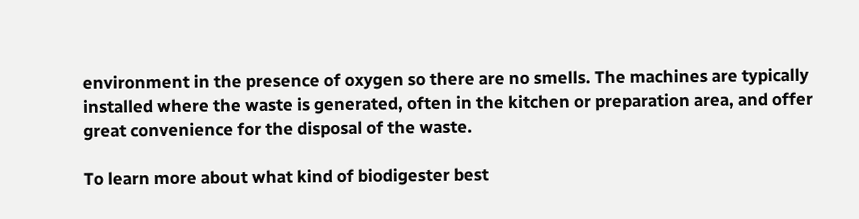environment in the presence of oxygen so there are no smells. The machines are typically installed where the waste is generated, often in the kitchen or preparation area, and offer great convenience for the disposal of the waste.

To learn more about what kind of biodigester best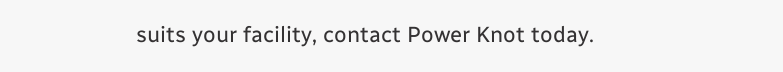suits your facility, contact Power Knot today.